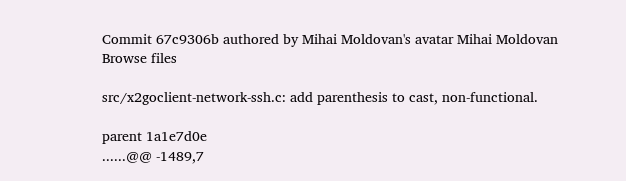Commit 67c9306b authored by Mihai Moldovan's avatar Mihai Moldovan
Browse files

src/x2goclient-network-ssh.c: add parenthesis to cast, non-functional.

parent 1a1e7d0e
......@@ -1489,7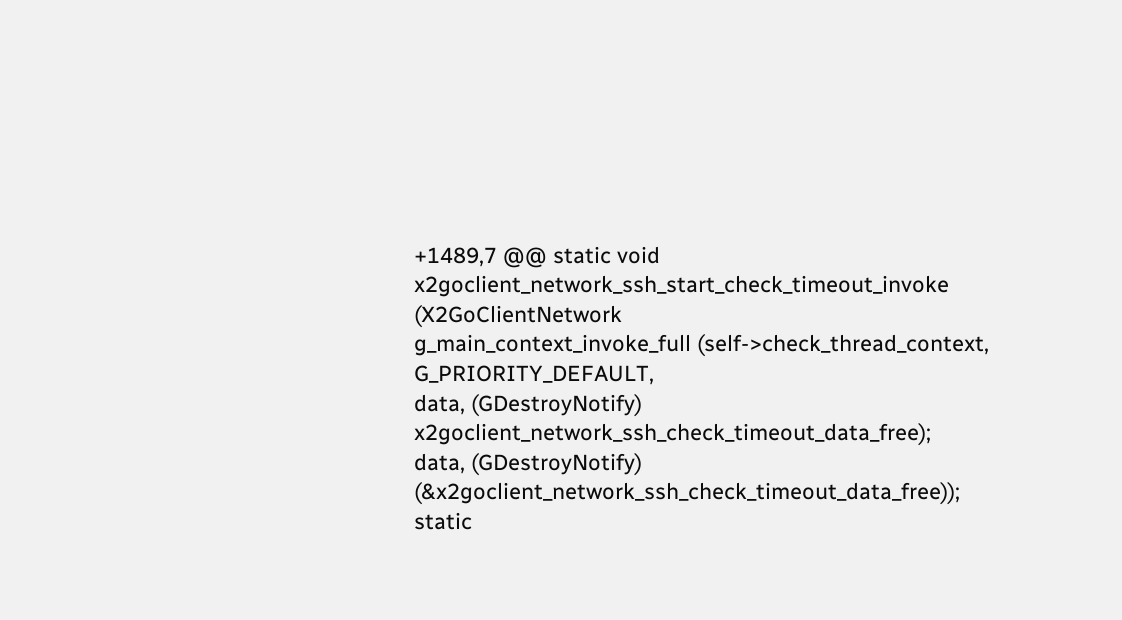+1489,7 @@ static void x2goclient_network_ssh_start_check_timeout_invoke (X2GoClientNetwork
g_main_context_invoke_full (self->check_thread_context, G_PRIORITY_DEFAULT,
data, (GDestroyNotify) x2goclient_network_ssh_check_timeout_data_free);
data, (GDestroyNotify) (&x2goclient_network_ssh_check_timeout_data_free));
static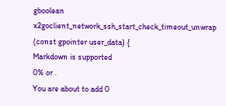gboolean x2goclient_network_ssh_start_check_timeout_unwrap (const gpointer user_data) {
Markdown is supported
0% or .
You are about to add 0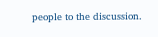people to the discussion.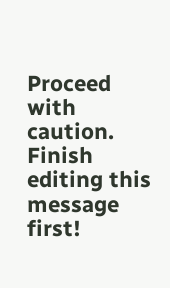Proceed with caution.
Finish editing this message first!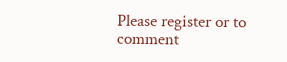Please register or to comment